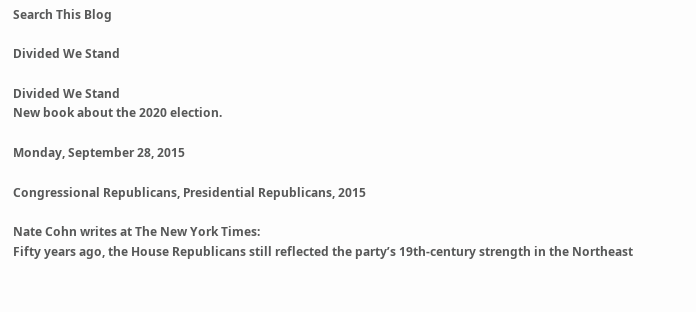Search This Blog

Divided We Stand

Divided We Stand
New book about the 2020 election.

Monday, September 28, 2015

Congressional Republicans, Presidential Republicans, 2015

Nate Cohn writes at The New York Times:
Fifty years ago, the House Republicans still reflected the party’s 19th-century strength in the Northeast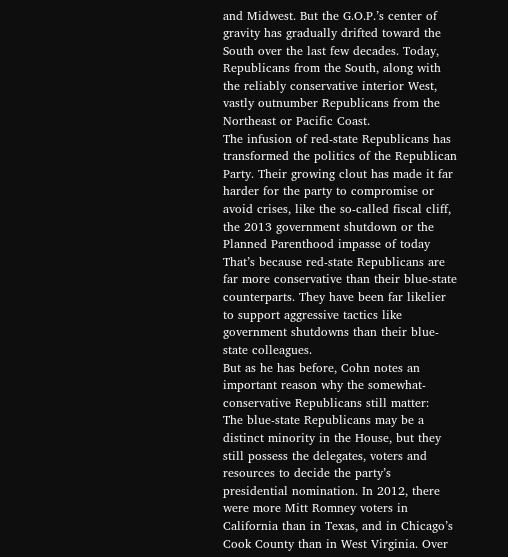and Midwest. But the G.O.P.’s center of gravity has gradually drifted toward the South over the last few decades. Today, Republicans from the South, along with the reliably conservative interior West, vastly outnumber Republicans from the Northeast or Pacific Coast.
The infusion of red-state Republicans has transformed the politics of the Republican Party. Their growing clout has made it far harder for the party to compromise or avoid crises, like the so-called fiscal cliff, the 2013 government shutdown or the Planned Parenthood impasse of today
That’s because red-state Republicans are far more conservative than their blue-state counterparts. They have been far likelier to support aggressive tactics like government shutdowns than their blue-state colleagues.
But as he has before, Cohn notes an important reason why the somewhat-conservative Republicans still matter:
The blue-state Republicans may be a distinct minority in the House, but they still possess the delegates, voters and resources to decide the party’s presidential nomination. In 2012, there were more Mitt Romney voters in California than in Texas, and in Chicago’s Cook County than in West Virginia. Over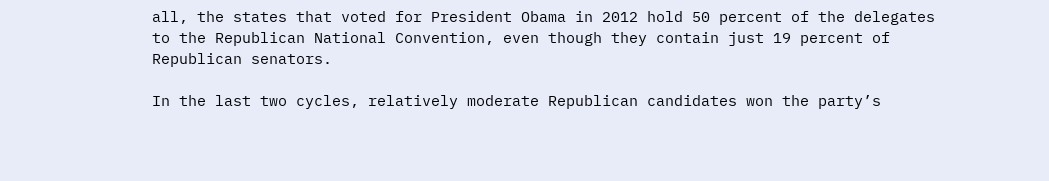all, the states that voted for President Obama in 2012 hold 50 percent of the delegates to the Republican National Convention, even though they contain just 19 percent of Republican senators.

In the last two cycles, relatively moderate Republican candidates won the party’s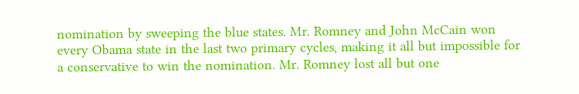nomination by sweeping the blue states. Mr. Romney and John McCain won every Obama state in the last two primary cycles, making it all but impossible for a conservative to win the nomination. Mr. Romney lost all but one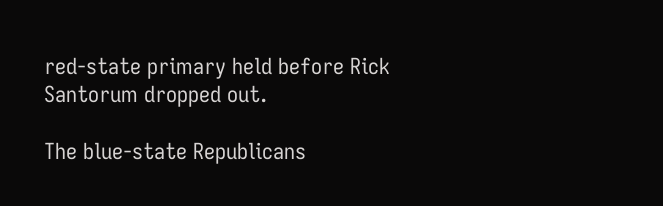red-state primary held before Rick Santorum dropped out.

The blue-state Republicans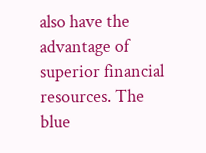also have the advantage of superior financial resources. The blue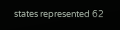states represented 62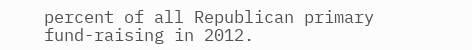percent of all Republican primary fund-raising in 2012.